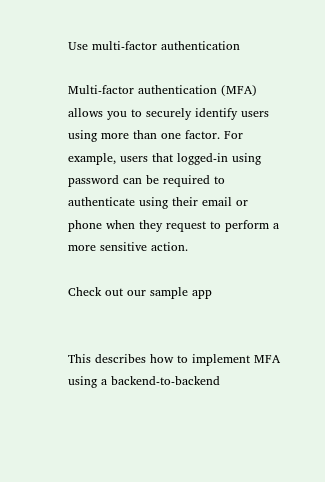Use multi-factor authentication

Multi-factor authentication (MFA) allows you to securely identify users using more than one factor. For example, users that logged-in using password can be required to authenticate using their email or phone when they request to perform a more sensitive action.

Check out our sample app


This describes how to implement MFA using a backend-to-backend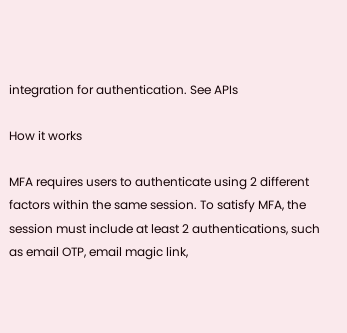integration for authentication. See APIs

How it works

MFA requires users to authenticate using 2 different factors within the same session. To satisfy MFA, the session must include at least 2 authentications, such as email OTP, email magic link,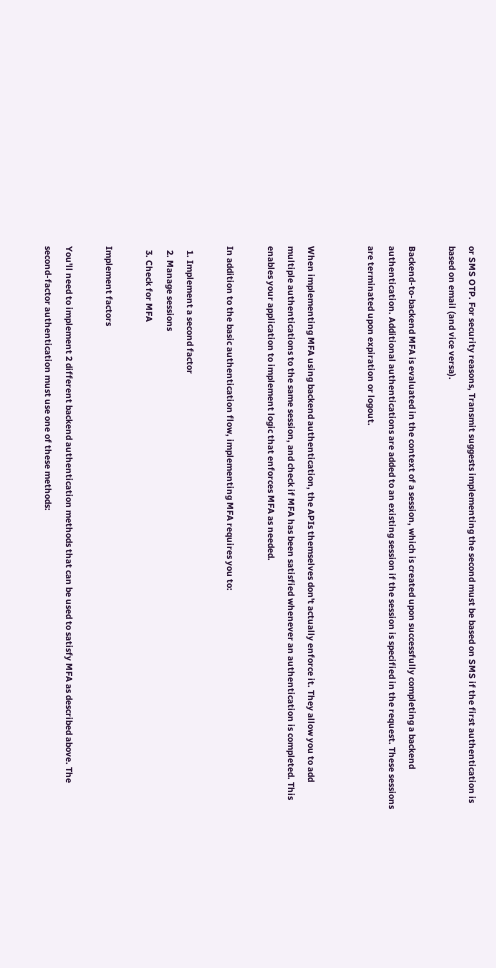or SMS OTP. For security reasons, Transmit suggests implementing the second must be based on SMS if the first authentication is based on email (and vice versa).

Backend-to-backend MFA is evaluated in the context of a session, which is created upon successfully completing a backend authentication. Additional authentications are added to an existing session if the session is specified in the request. These sessions are terminated upon expiration or logout.


When implementing MFA using backend authentication, the APIs themselves don't actually enforce it. They allow you to add multiple authentications to the same session, and check if MFA has been satisfied whenever an authentication is completed. This enables your application to implement logic that enforces MFA as needed.

In addition to the basic authentication flow, implementing MFA requires you to:

  1. Implement a second factor
  2. Manage sessions
  3. Check for MFA

Implement factors

You'll need to implement 2 different backend authentication methods that can be used to satisfy MFA as described above. The second-factor authentication must use one of these methods: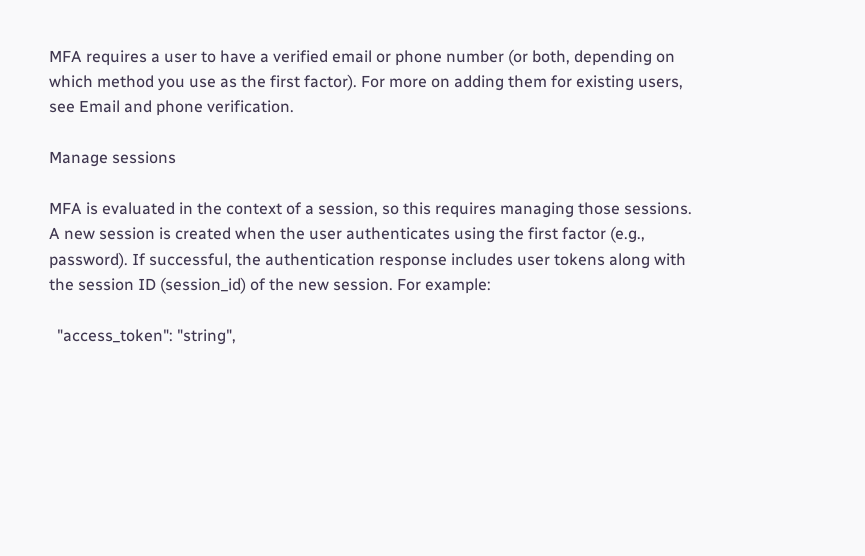MFA requires a user to have a verified email or phone number (or both, depending on which method you use as the first factor). For more on adding them for existing users, see Email and phone verification.

Manage sessions

MFA is evaluated in the context of a session, so this requires managing those sessions. A new session is created when the user authenticates using the first factor (e.g., password). If successful, the authentication response includes user tokens along with the session ID (session_id) of the new session. For example:

  "access_token": "string",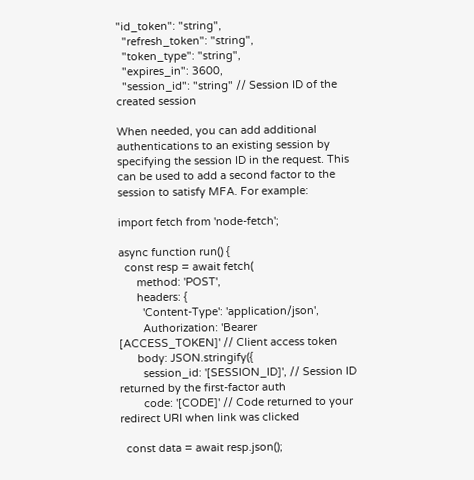"id_token": "string",
  "refresh_token": "string",
  "token_type": "string",
  "expires_in": 3600,
  "session_id": "string" // Session ID of the created session

When needed, you can add additional authentications to an existing session by specifying the session ID in the request. This can be used to add a second factor to the session to satisfy MFA. For example:

import fetch from 'node-fetch';

async function run() {
  const resp = await fetch(
      method: 'POST',
      headers: {
        'Content-Type': 'application/json',
        Authorization: 'Bearer [ACCESS_TOKEN]' // Client access token
      body: JSON.stringify({
        session_id: '[SESSION_ID]', // Session ID returned by the first-factor auth
        code: '[CODE]' // Code returned to your redirect URI when link was clicked

  const data = await resp.json();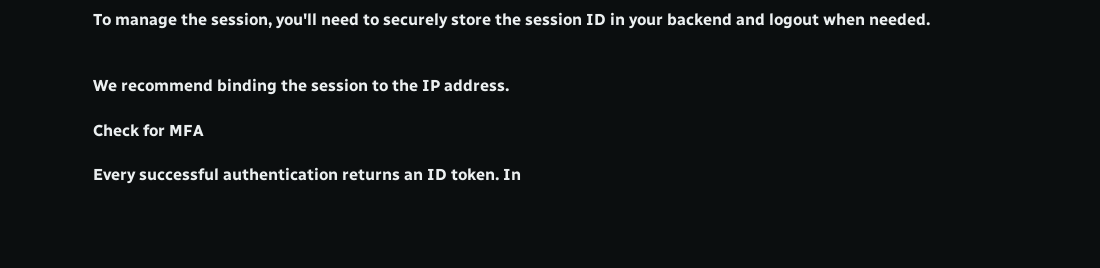To manage the session, you'll need to securely store the session ID in your backend and logout when needed.


We recommend binding the session to the IP address.

Check for MFA

Every successful authentication returns an ID token. In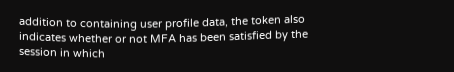addition to containing user profile data, the token also indicates whether or not MFA has been satisfied by the session in which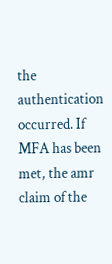the authentication occurred. If MFA has been met, the amr claim of the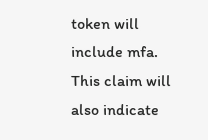token will include mfa. This claim will also indicate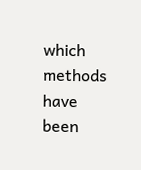which methods have been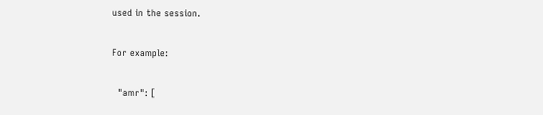used in the session.

For example:

  "amr": [